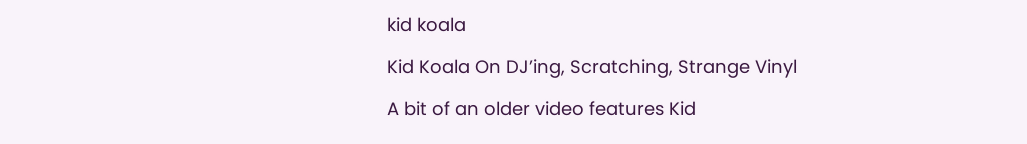kid koala

Kid Koala On DJ’ing, Scratching, Strange Vinyl

A bit of an older video features Kid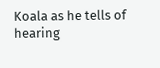Koala as he tells of hearing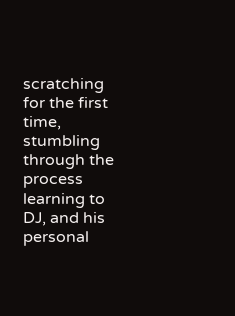scratching for the first time, stumbling through the process learning to DJ, and his personal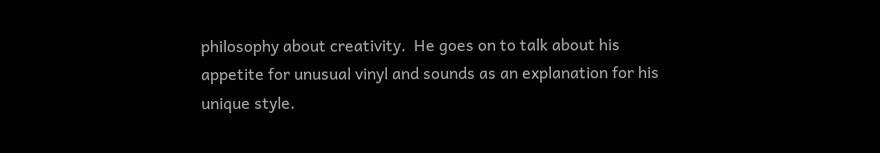philosophy about creativity.  He goes on to talk about his appetite for unusual vinyl and sounds as an explanation for his unique style.